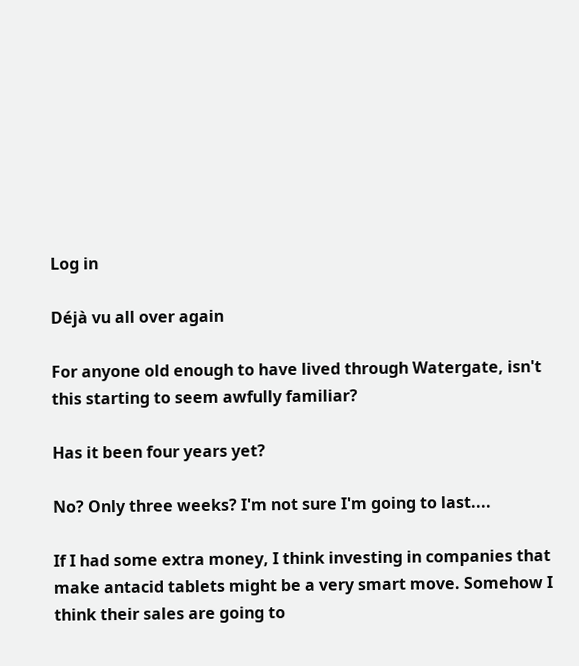Log in

Déjà vu all over again

For anyone old enough to have lived through Watergate, isn't this starting to seem awfully familiar?

Has it been four years yet?

No? Only three weeks? I'm not sure I'm going to last....

If I had some extra money, I think investing in companies that make antacid tablets might be a very smart move. Somehow I think their sales are going to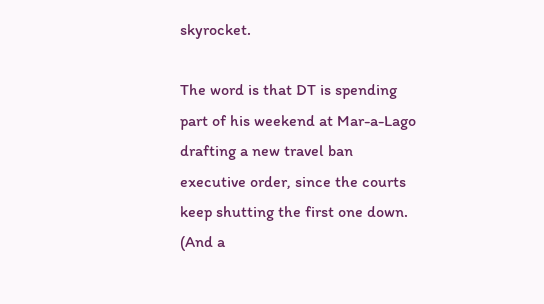skyrocket.

The word is that DT is spending part of his weekend at Mar-a-Lago drafting a new travel ban executive order, since the courts keep shutting the first one down. (And a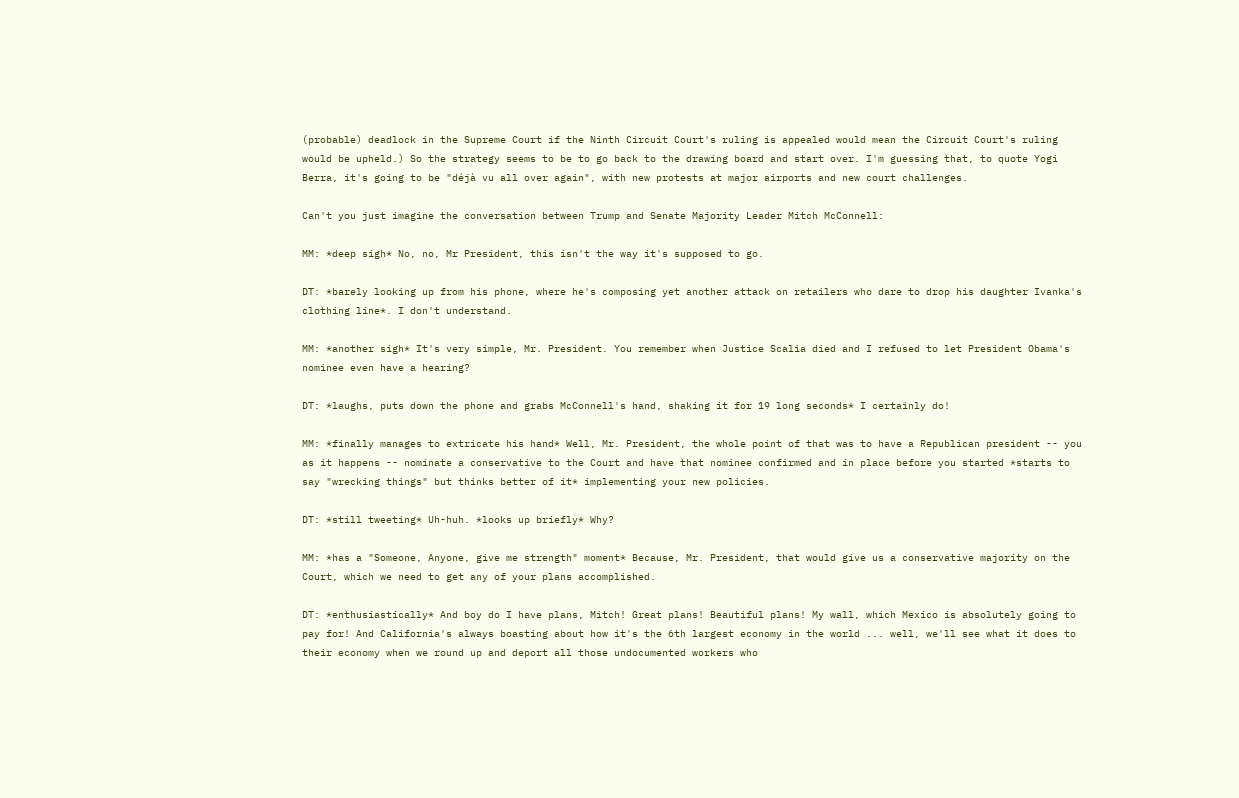(probable) deadlock in the Supreme Court if the Ninth Circuit Court's ruling is appealed would mean the Circuit Court's ruling would be upheld.) So the strategy seems to be to go back to the drawing board and start over. I'm guessing that, to quote Yogi Berra, it's going to be "déjà vu all over again", with new protests at major airports and new court challenges.

Can't you just imagine the conversation between Trump and Senate Majority Leader Mitch McConnell:

MM: *deep sigh* No, no, Mr President, this isn't the way it's supposed to go.

DT: *barely looking up from his phone, where he's composing yet another attack on retailers who dare to drop his daughter Ivanka's clothing line*. I don't understand.

MM: *another sigh* It's very simple, Mr. President. You remember when Justice Scalia died and I refused to let President Obama's nominee even have a hearing?

DT: *laughs, puts down the phone and grabs McConnell's hand, shaking it for 19 long seconds* I certainly do!

MM: *finally manages to extricate his hand* Well, Mr. President, the whole point of that was to have a Republican president -- you as it happens -- nominate a conservative to the Court and have that nominee confirmed and in place before you started *starts to say "wrecking things" but thinks better of it* implementing your new policies.

DT: *still tweeting* Uh-huh. *looks up briefly* Why?

MM: *has a "Someone, Anyone, give me strength" moment* Because, Mr. President, that would give us a conservative majority on the Court, which we need to get any of your plans accomplished.

DT: *enthusiastically* And boy do I have plans, Mitch! Great plans! Beautiful plans! My wall, which Mexico is absolutely going to pay for! And California's always boasting about how it's the 6th largest economy in the world ... well, we'll see what it does to their economy when we round up and deport all those undocumented workers who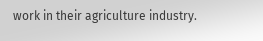work in their agriculture industry.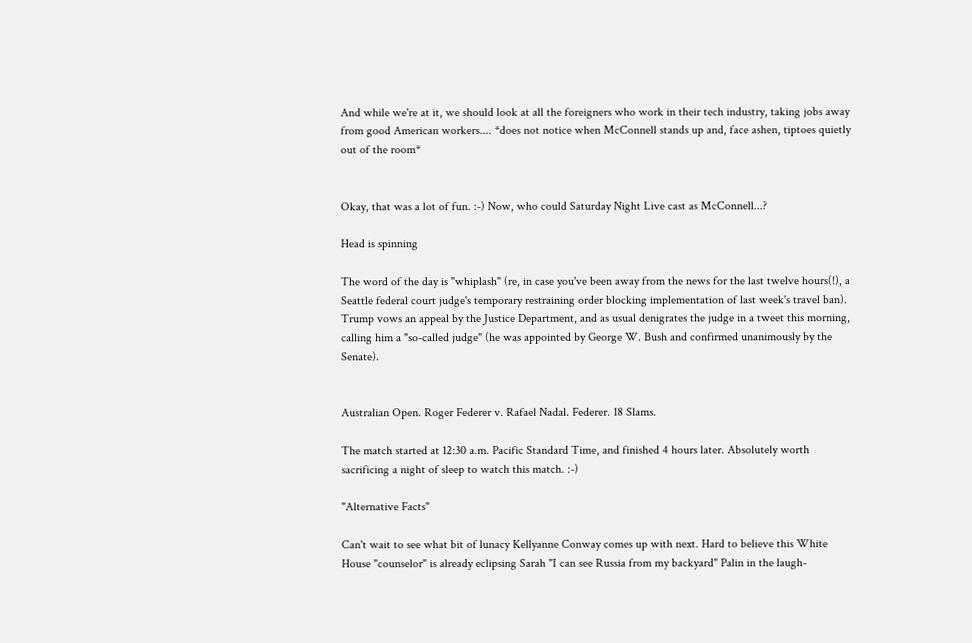And while we're at it, we should look at all the foreigners who work in their tech industry, taking jobs away from good American workers.... *does not notice when McConnell stands up and, face ashen, tiptoes quietly out of the room*


Okay, that was a lot of fun. :-) Now, who could Saturday Night Live cast as McConnell...?

Head is spinning

The word of the day is "whiplash" (re, in case you've been away from the news for the last twelve hours(!), a Seattle federal court judge's temporary restraining order blocking implementation of last week's travel ban). Trump vows an appeal by the Justice Department, and as usual denigrates the judge in a tweet this morning, calling him a "so-called judge" (he was appointed by George W. Bush and confirmed unanimously by the Senate).


Australian Open. Roger Federer v. Rafael Nadal. Federer. 18 Slams.

The match started at 12:30 a.m. Pacific Standard Time, and finished 4 hours later. Absolutely worth sacrificing a night of sleep to watch this match. :-)

"Alternative Facts"

Can't wait to see what bit of lunacy Kellyanne Conway comes up with next. Hard to believe this White House "counselor" is already eclipsing Sarah "I can see Russia from my backyard" Palin in the laugh-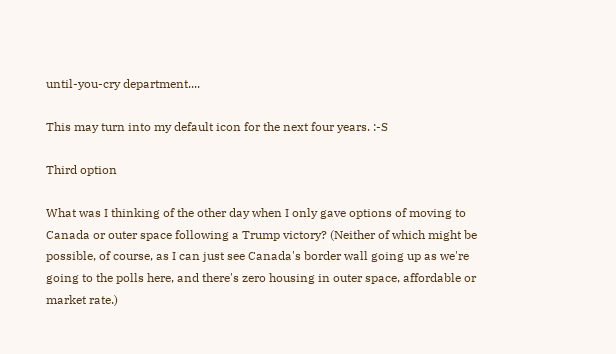until-you-cry department....

This may turn into my default icon for the next four years. :-S

Third option

What was I thinking of the other day when I only gave options of moving to Canada or outer space following a Trump victory? (Neither of which might be possible, of course, as I can just see Canada's border wall going up as we're going to the polls here, and there's zero housing in outer space, affordable or market rate.)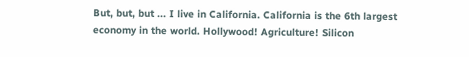But, but, but ... I live in California. California is the 6th largest economy in the world. Hollywood! Agriculture! Silicon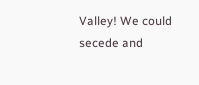Valley! We could secede and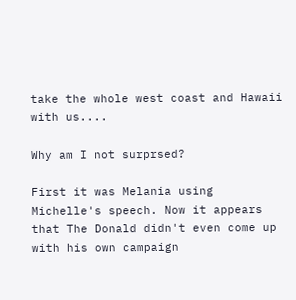take the whole west coast and Hawaii with us....

Why am I not surprsed?

First it was Melania using Michelle's speech. Now it appears that The Donald didn't even come up with his own campaign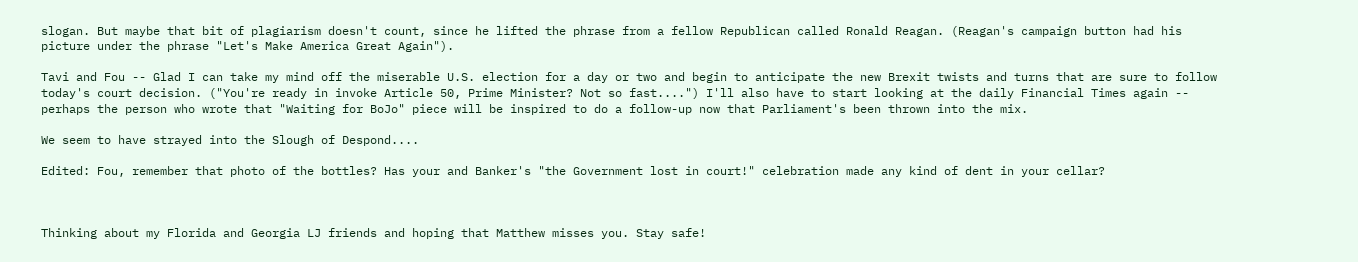slogan. But maybe that bit of plagiarism doesn't count, since he lifted the phrase from a fellow Republican called Ronald Reagan. (Reagan's campaign button had his picture under the phrase "Let's Make America Great Again").

Tavi and Fou -- Glad I can take my mind off the miserable U.S. election for a day or two and begin to anticipate the new Brexit twists and turns that are sure to follow today's court decision. ("You're ready in invoke Article 50, Prime Minister? Not so fast....") I'll also have to start looking at the daily Financial Times again -- perhaps the person who wrote that "Waiting for BoJo" piece will be inspired to do a follow-up now that Parliament's been thrown into the mix.

We seem to have strayed into the Slough of Despond....

Edited: Fou, remember that photo of the bottles? Has your and Banker's "the Government lost in court!" celebration made any kind of dent in your cellar?



Thinking about my Florida and Georgia LJ friends and hoping that Matthew misses you. Stay safe!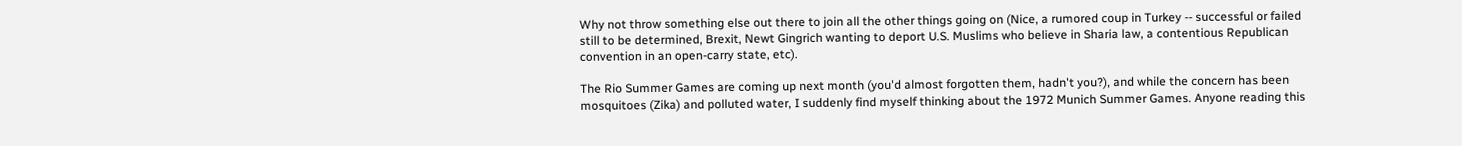Why not throw something else out there to join all the other things going on (Nice, a rumored coup in Turkey -- successful or failed still to be determined, Brexit, Newt Gingrich wanting to deport U.S. Muslims who believe in Sharia law, a contentious Republican convention in an open-carry state, etc).

The Rio Summer Games are coming up next month (you'd almost forgotten them, hadn't you?), and while the concern has been mosquitoes (Zika) and polluted water, I suddenly find myself thinking about the 1972 Munich Summer Games. Anyone reading this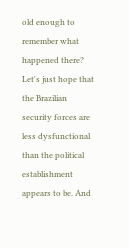old enough to remember what happened there? Let's just hope that the Brazilian security forces are less dysfunctional than the political establishment appears to be. And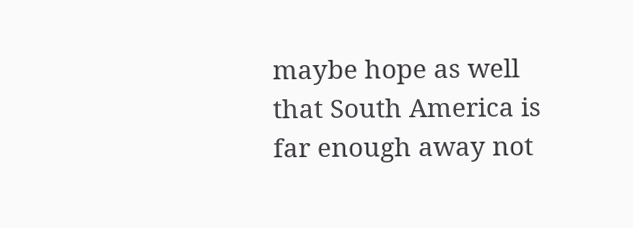maybe hope as well that South America is far enough away not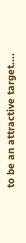to be an attractive target....